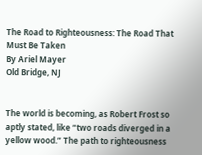The Road to Righteousness: The Road That Must Be Taken
By Ariel Mayer
Old Bridge, NJ


The world is becoming, as Robert Frost so aptly stated, like “two roads diverged in a yellow wood.” The path to righteousness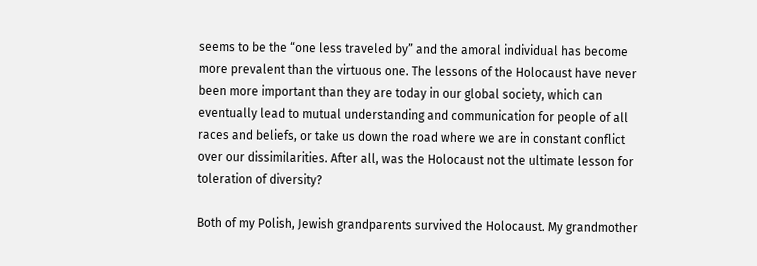seems to be the “one less traveled by” and the amoral individual has become more prevalent than the virtuous one. The lessons of the Holocaust have never been more important than they are today in our global society, which can eventually lead to mutual understanding and communication for people of all races and beliefs, or take us down the road where we are in constant conflict over our dissimilarities. After all, was the Holocaust not the ultimate lesson for toleration of diversity?

Both of my Polish, Jewish grandparents survived the Holocaust. My grandmother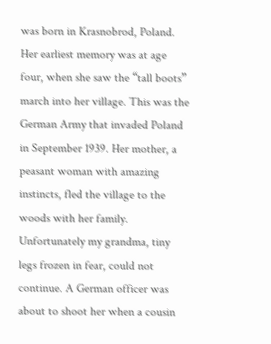was born in Krasnobrod, Poland. Her earliest memory was at age four, when she saw the “tall boots” march into her village. This was the German Army that invaded Poland in September 1939. Her mother, a peasant woman with amazing instincts, fled the village to the woods with her family. Unfortunately my grandma, tiny legs frozen in fear, could not continue. A German officer was about to shoot her when a cousin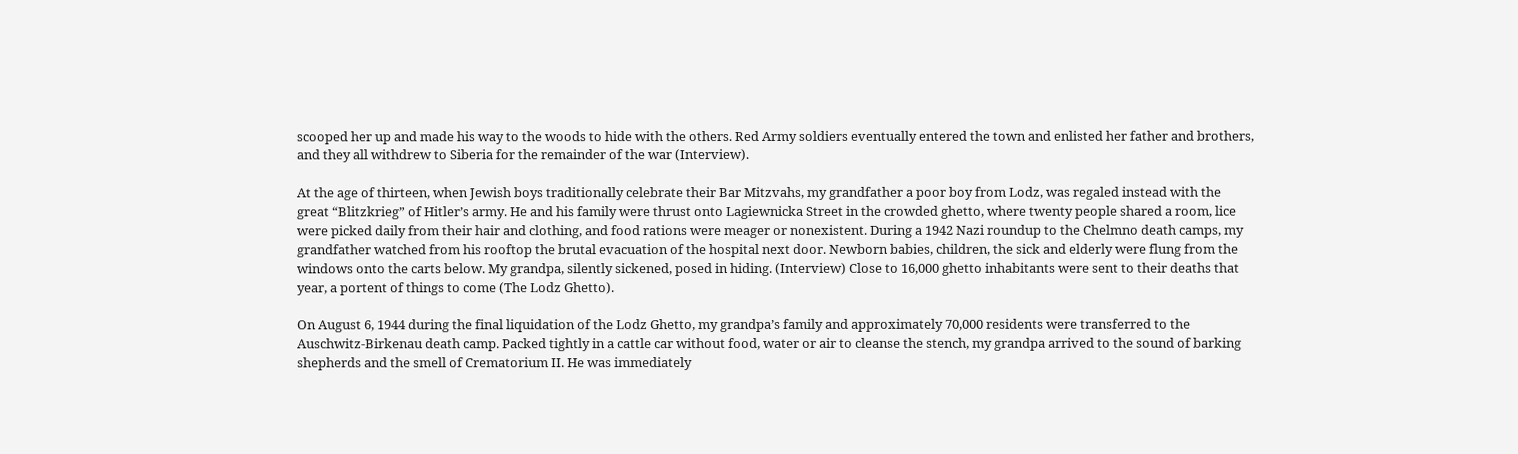scooped her up and made his way to the woods to hide with the others. Red Army soldiers eventually entered the town and enlisted her father and brothers, and they all withdrew to Siberia for the remainder of the war (Interview).

At the age of thirteen, when Jewish boys traditionally celebrate their Bar Mitzvahs, my grandfather a poor boy from Lodz, was regaled instead with the great “Blitzkrieg” of Hitler’s army. He and his family were thrust onto Lagiewnicka Street in the crowded ghetto, where twenty people shared a room, lice were picked daily from their hair and clothing, and food rations were meager or nonexistent. During a 1942 Nazi roundup to the Chelmno death camps, my grandfather watched from his rooftop the brutal evacuation of the hospital next door. Newborn babies, children, the sick and elderly were flung from the windows onto the carts below. My grandpa, silently sickened, posed in hiding. (Interview) Close to 16,000 ghetto inhabitants were sent to their deaths that year, a portent of things to come (The Lodz Ghetto).

On August 6, 1944 during the final liquidation of the Lodz Ghetto, my grandpa’s family and approximately 70,000 residents were transferred to the Auschwitz-Birkenau death camp. Packed tightly in a cattle car without food, water or air to cleanse the stench, my grandpa arrived to the sound of barking shepherds and the smell of Crematorium II. He was immediately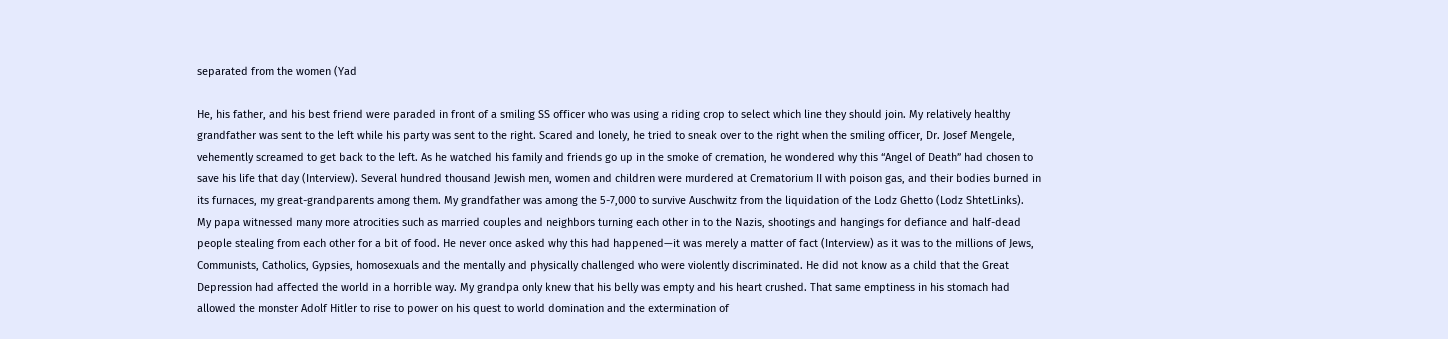separated from the women (Yad

He, his father, and his best friend were paraded in front of a smiling SS officer who was using a riding crop to select which line they should join. My relatively healthy grandfather was sent to the left while his party was sent to the right. Scared and lonely, he tried to sneak over to the right when the smiling officer, Dr. Josef Mengele, vehemently screamed to get back to the left. As he watched his family and friends go up in the smoke of cremation, he wondered why this “Angel of Death” had chosen to save his life that day (Interview). Several hundred thousand Jewish men, women and children were murdered at Crematorium II with poison gas, and their bodies burned in its furnaces, my great-grandparents among them. My grandfather was among the 5-7,000 to survive Auschwitz from the liquidation of the Lodz Ghetto (Lodz ShtetLinks).
My papa witnessed many more atrocities such as married couples and neighbors turning each other in to the Nazis, shootings and hangings for defiance and half-dead people stealing from each other for a bit of food. He never once asked why this had happened—it was merely a matter of fact (Interview) as it was to the millions of Jews, Communists, Catholics, Gypsies, homosexuals and the mentally and physically challenged who were violently discriminated. He did not know as a child that the Great Depression had affected the world in a horrible way. My grandpa only knew that his belly was empty and his heart crushed. That same emptiness in his stomach had allowed the monster Adolf Hitler to rise to power on his quest to world domination and the extermination of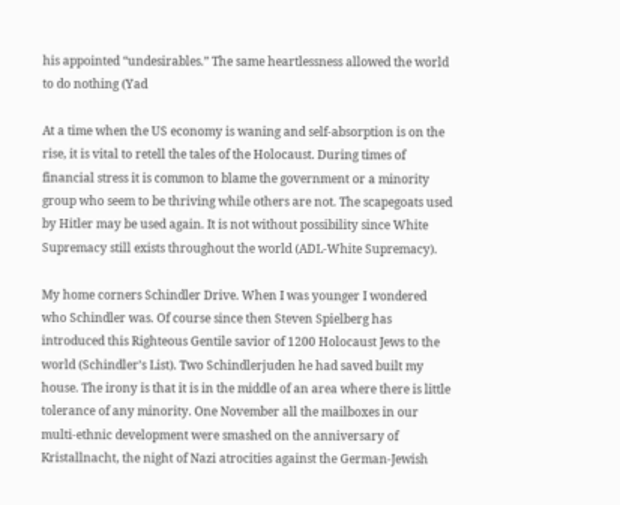his appointed “undesirables.” The same heartlessness allowed the world to do nothing (Yad

At a time when the US economy is waning and self-absorption is on the rise, it is vital to retell the tales of the Holocaust. During times of financial stress it is common to blame the government or a minority group who seem to be thriving while others are not. The scapegoats used by Hitler may be used again. It is not without possibility since White Supremacy still exists throughout the world (ADL-White Supremacy).

My home corners Schindler Drive. When I was younger I wondered who Schindler was. Of course since then Steven Spielberg has introduced this Righteous Gentile savior of 1200 Holocaust Jews to the world (Schindler’s List). Two Schindlerjuden he had saved built my house. The irony is that it is in the middle of an area where there is little tolerance of any minority. One November all the mailboxes in our multi-ethnic development were smashed on the anniversary of Kristallnacht, the night of Nazi atrocities against the German-Jewish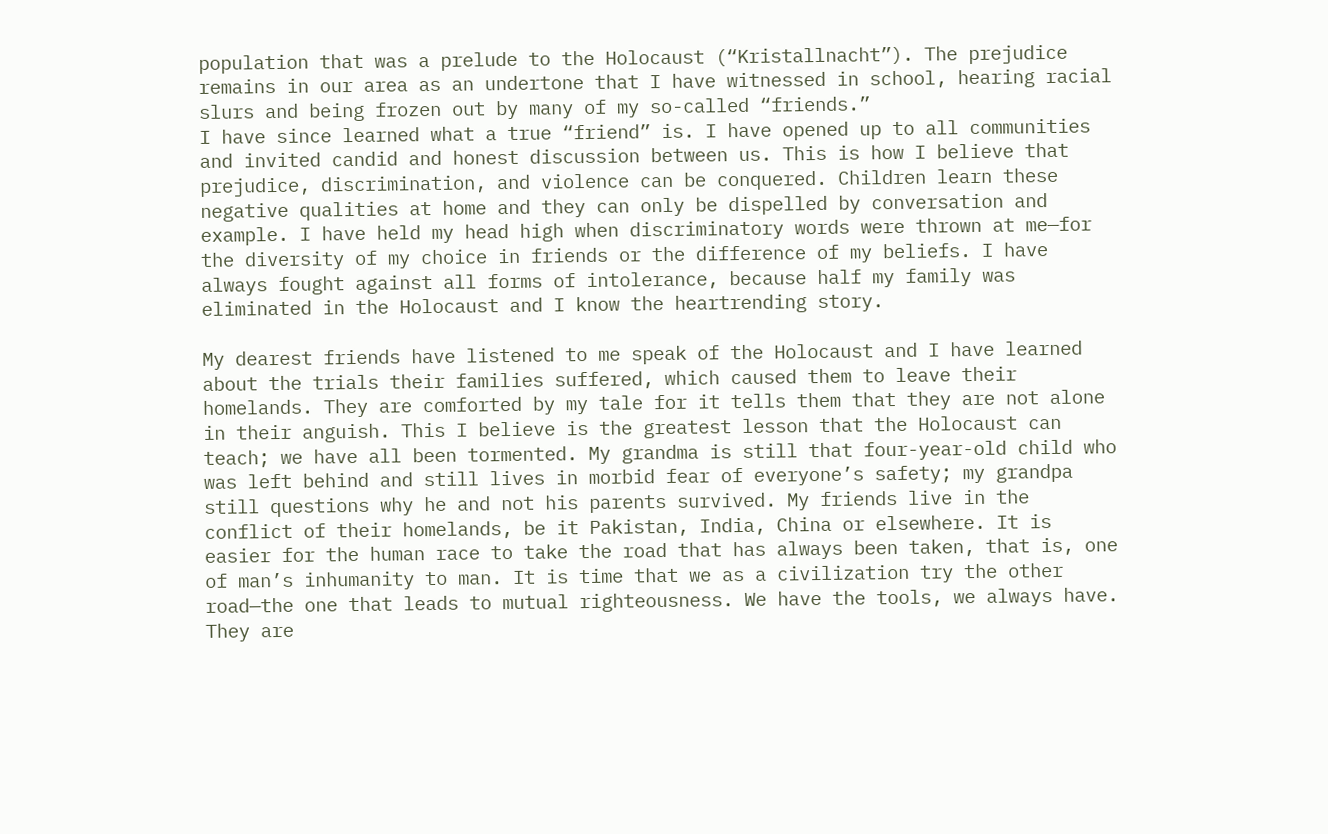population that was a prelude to the Holocaust (“Kristallnacht”). The prejudice remains in our area as an undertone that I have witnessed in school, hearing racial slurs and being frozen out by many of my so-called “friends.”
I have since learned what a true “friend” is. I have opened up to all communities and invited candid and honest discussion between us. This is how I believe that prejudice, discrimination, and violence can be conquered. Children learn these negative qualities at home and they can only be dispelled by conversation and example. I have held my head high when discriminatory words were thrown at me—for the diversity of my choice in friends or the difference of my beliefs. I have always fought against all forms of intolerance, because half my family was eliminated in the Holocaust and I know the heartrending story.

My dearest friends have listened to me speak of the Holocaust and I have learned about the trials their families suffered, which caused them to leave their homelands. They are comforted by my tale for it tells them that they are not alone in their anguish. This I believe is the greatest lesson that the Holocaust can teach; we have all been tormented. My grandma is still that four-year-old child who was left behind and still lives in morbid fear of everyone’s safety; my grandpa still questions why he and not his parents survived. My friends live in the conflict of their homelands, be it Pakistan, India, China or elsewhere. It is easier for the human race to take the road that has always been taken, that is, one of man’s inhumanity to man. It is time that we as a civilization try the other road—the one that leads to mutual righteousness. We have the tools, we always have. They are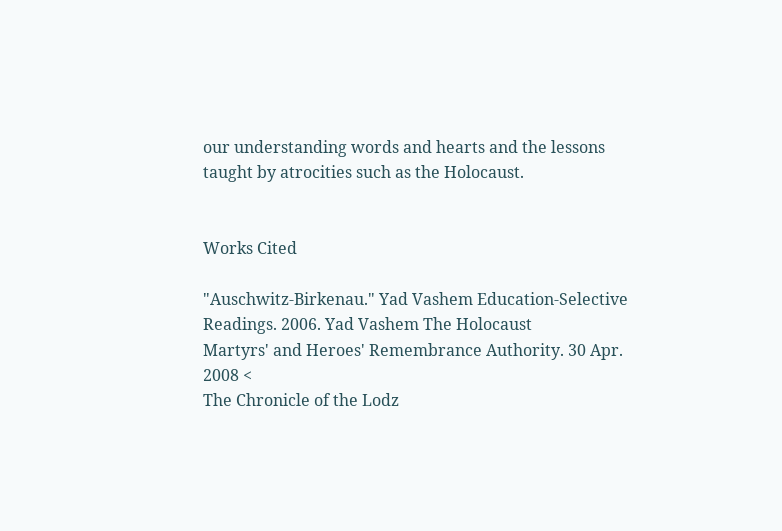our understanding words and hearts and the lessons taught by atrocities such as the Holocaust.


Works Cited

"Auschwitz-Birkenau." Yad Vashem Education-Selective Readings. 2006. Yad Vashem The Holocaust
Martyrs' and Heroes' Remembrance Authority. 30 Apr. 2008 <
The Chronicle of the Lodz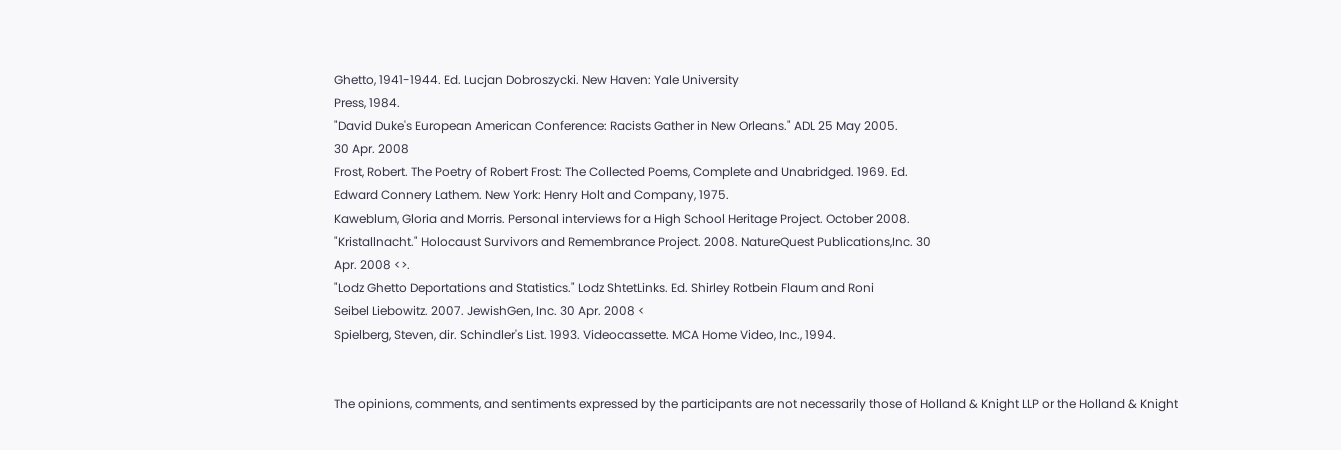Ghetto, 1941-1944. Ed. Lucjan Dobroszycki. New Haven: Yale University
Press, 1984.
"David Duke's European American Conference: Racists Gather in New Orleans." ADL 25 May 2005.
30 Apr. 2008
Frost, Robert. The Poetry of Robert Frost: The Collected Poems, Complete and Unabridged. 1969. Ed.
Edward Connery Lathem. New York: Henry Holt and Company, 1975.
Kaweblum, Gloria and Morris. Personal interviews for a High School Heritage Project. October 2008.
"Kristallnacht." Holocaust Survivors and Remembrance Project. 2008. NatureQuest Publications,Inc. 30
Apr. 2008 <>.
"Lodz Ghetto Deportations and Statistics." Lodz ShtetLinks. Ed. Shirley Rotbein Flaum and Roni
Seibel Liebowitz. 2007. JewishGen, Inc. 30 Apr. 2008 <
Spielberg, Steven, dir. Schindler's List. 1993. Videocassette. MCA Home Video, Inc., 1994.


The opinions, comments, and sentiments expressed by the participants are not necessarily those of Holland & Knight LLP or the Holland & Knight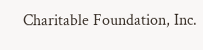Charitable Foundation, Inc.